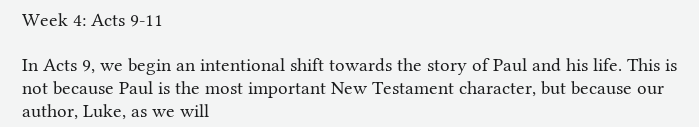Week 4: Acts 9-11

In Acts 9, we begin an intentional shift towards the story of Paul and his life. This is not because Paul is the most important New Testament character, but because our author, Luke, as we will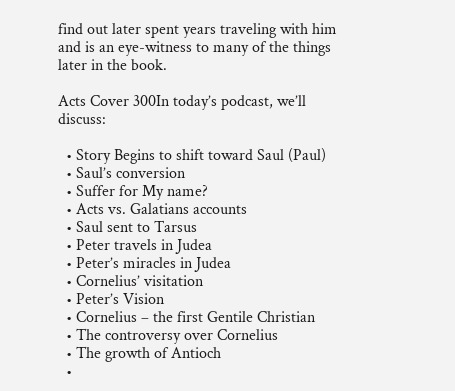find out later spent years traveling with him and is an eye-witness to many of the things later in the book.

Acts Cover 300In today’s podcast, we’ll discuss:

  • Story Begins to shift toward Saul (Paul)
  • Saul’s conversion
  • Suffer for My name?
  • Acts vs. Galatians accounts
  • Saul sent to Tarsus
  • Peter travels in Judea
  • Peter’s miracles in Judea
  • Cornelius’ visitation
  • Peter’s Vision
  • Cornelius – the first Gentile Christian
  • The controversy over Cornelius
  • The growth of Antioch
  •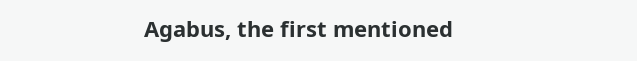Agabus, the first mentioned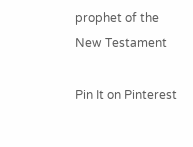prophet of the New Testament

Pin It on Pinterest